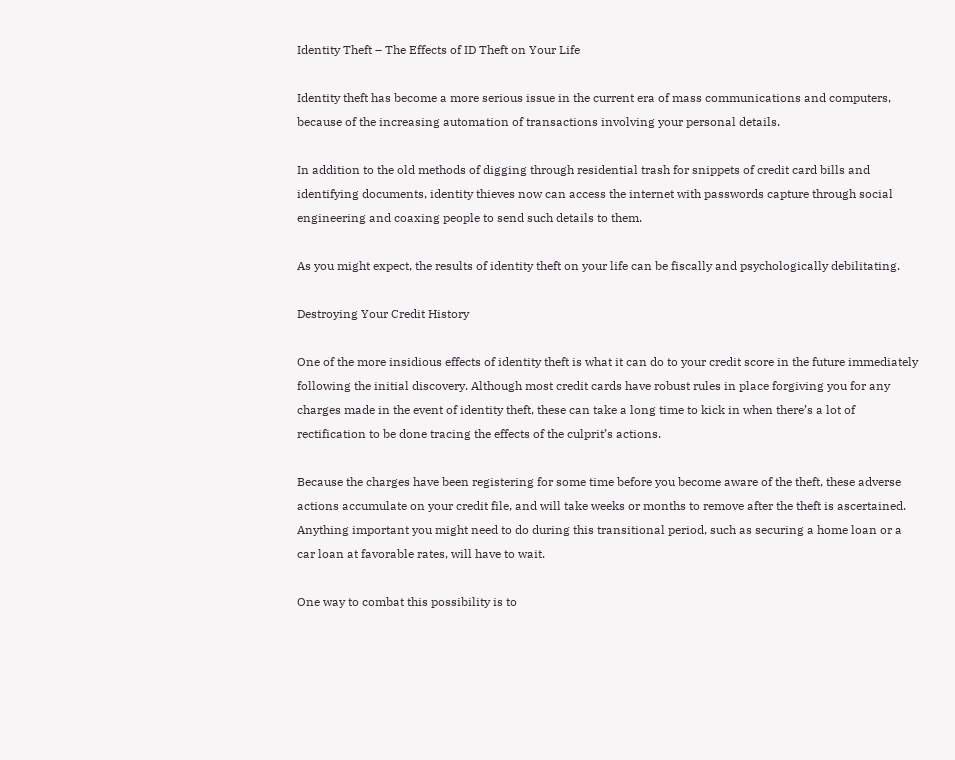Identity Theft – The Effects of ID Theft on Your Life

Identity theft has become a more serious issue in the current era of mass communications and computers, because of the increasing automation of transactions involving your personal details.

In addition to the old methods of digging through residential trash for snippets of credit card bills and identifying documents, identity thieves now can access the internet with passwords capture through social engineering and coaxing people to send such details to them.

As you might expect, the results of identity theft on your life can be fiscally and psychologically debilitating.

Destroying Your Credit History

One of the more insidious effects of identity theft is what it can do to your credit score in the future immediately following the initial discovery. Although most credit cards have robust rules in place forgiving you for any charges made in the event of identity theft, these can take a long time to kick in when there’s a lot of rectification to be done tracing the effects of the culprit’s actions.

Because the charges have been registering for some time before you become aware of the theft, these adverse actions accumulate on your credit file, and will take weeks or months to remove after the theft is ascertained. Anything important you might need to do during this transitional period, such as securing a home loan or a car loan at favorable rates, will have to wait.

One way to combat this possibility is to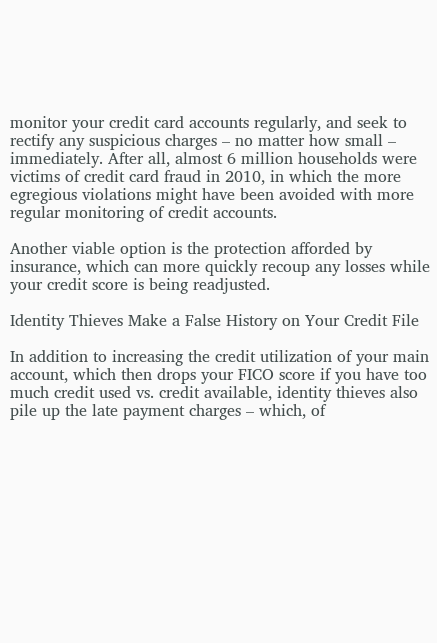monitor your credit card accounts regularly, and seek to rectify any suspicious charges – no matter how small – immediately. After all, almost 6 million households were victims of credit card fraud in 2010, in which the more egregious violations might have been avoided with more regular monitoring of credit accounts.

Another viable option is the protection afforded by insurance, which can more quickly recoup any losses while your credit score is being readjusted.

Identity Thieves Make a False History on Your Credit File

In addition to increasing the credit utilization of your main account, which then drops your FICO score if you have too much credit used vs. credit available, identity thieves also pile up the late payment charges – which, of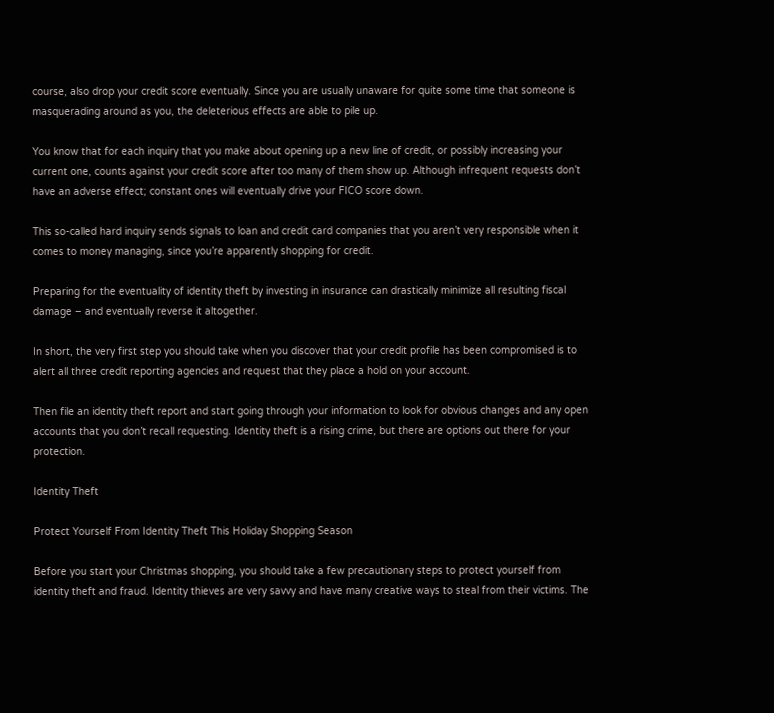course, also drop your credit score eventually. Since you are usually unaware for quite some time that someone is masquerading around as you, the deleterious effects are able to pile up.

You know that for each inquiry that you make about opening up a new line of credit, or possibly increasing your current one, counts against your credit score after too many of them show up. Although infrequent requests don’t have an adverse effect; constant ones will eventually drive your FICO score down.

This so-called hard inquiry sends signals to loan and credit card companies that you aren’t very responsible when it comes to money managing, since you’re apparently shopping for credit.

Preparing for the eventuality of identity theft by investing in insurance can drastically minimize all resulting fiscal damage – and eventually reverse it altogether.

In short, the very first step you should take when you discover that your credit profile has been compromised is to alert all three credit reporting agencies and request that they place a hold on your account.

Then file an identity theft report and start going through your information to look for obvious changes and any open accounts that you don’t recall requesting. Identity theft is a rising crime, but there are options out there for your protection.

Identity Theft

Protect Yourself From Identity Theft This Holiday Shopping Season

Before you start your Christmas shopping, you should take a few precautionary steps to protect yourself from identity theft and fraud. Identity thieves are very savvy and have many creative ways to steal from their victims. The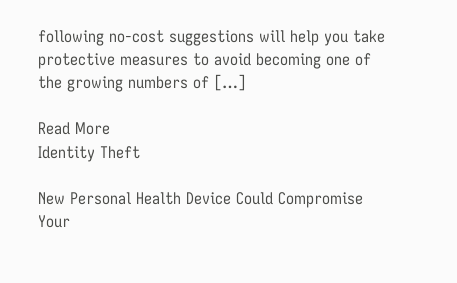following no-cost suggestions will help you take protective measures to avoid becoming one of the growing numbers of […]

Read More
Identity Theft

New Personal Health Device Could Compromise Your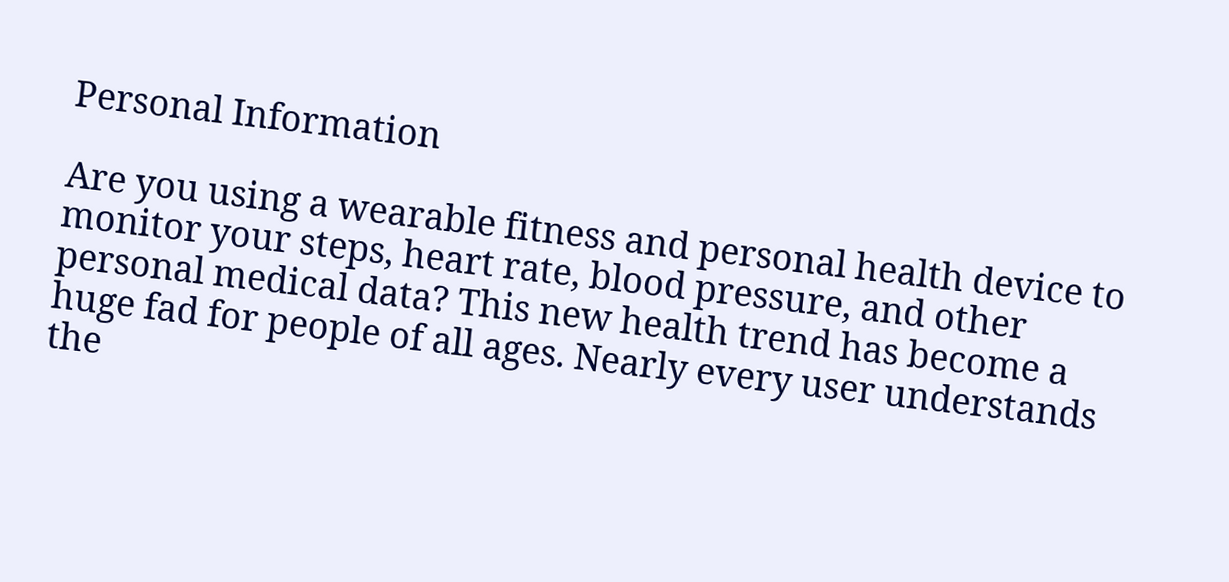Personal Information

Are you using a wearable fitness and personal health device to monitor your steps, heart rate, blood pressure, and other personal medical data? This new health trend has become a huge fad for people of all ages. Nearly every user understands the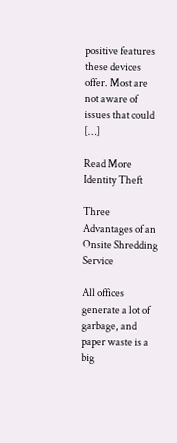positive features these devices offer. Most are not aware of issues that could […]

Read More
Identity Theft

Three Advantages of an Onsite Shredding Service

All offices generate a lot of garbage, and paper waste is a big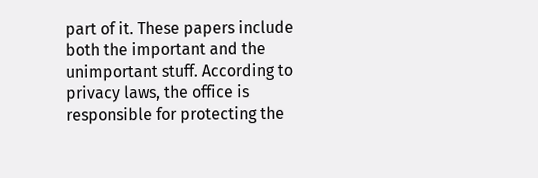part of it. These papers include both the important and the unimportant stuff. According to privacy laws, the office is responsible for protecting the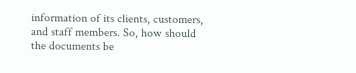information of its clients, customers, and staff members. So, how should the documents be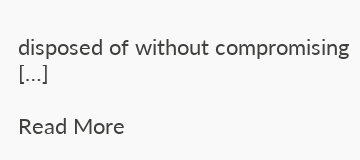disposed of without compromising […]

Read More